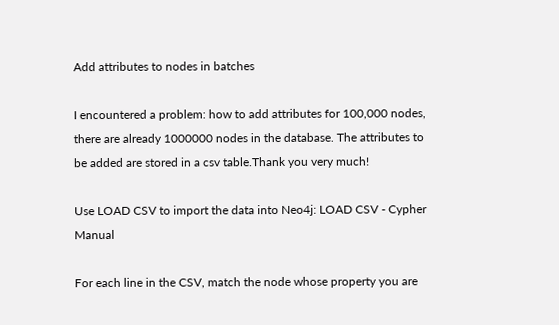Add attributes to nodes in batches

I encountered a problem: how to add attributes for 100,000 nodes, there are already 1000000 nodes in the database. The attributes to be added are stored in a csv table.Thank you very much!

Use LOAD CSV to import the data into Neo4j: LOAD CSV - Cypher Manual

For each line in the CSV, match the node whose property you are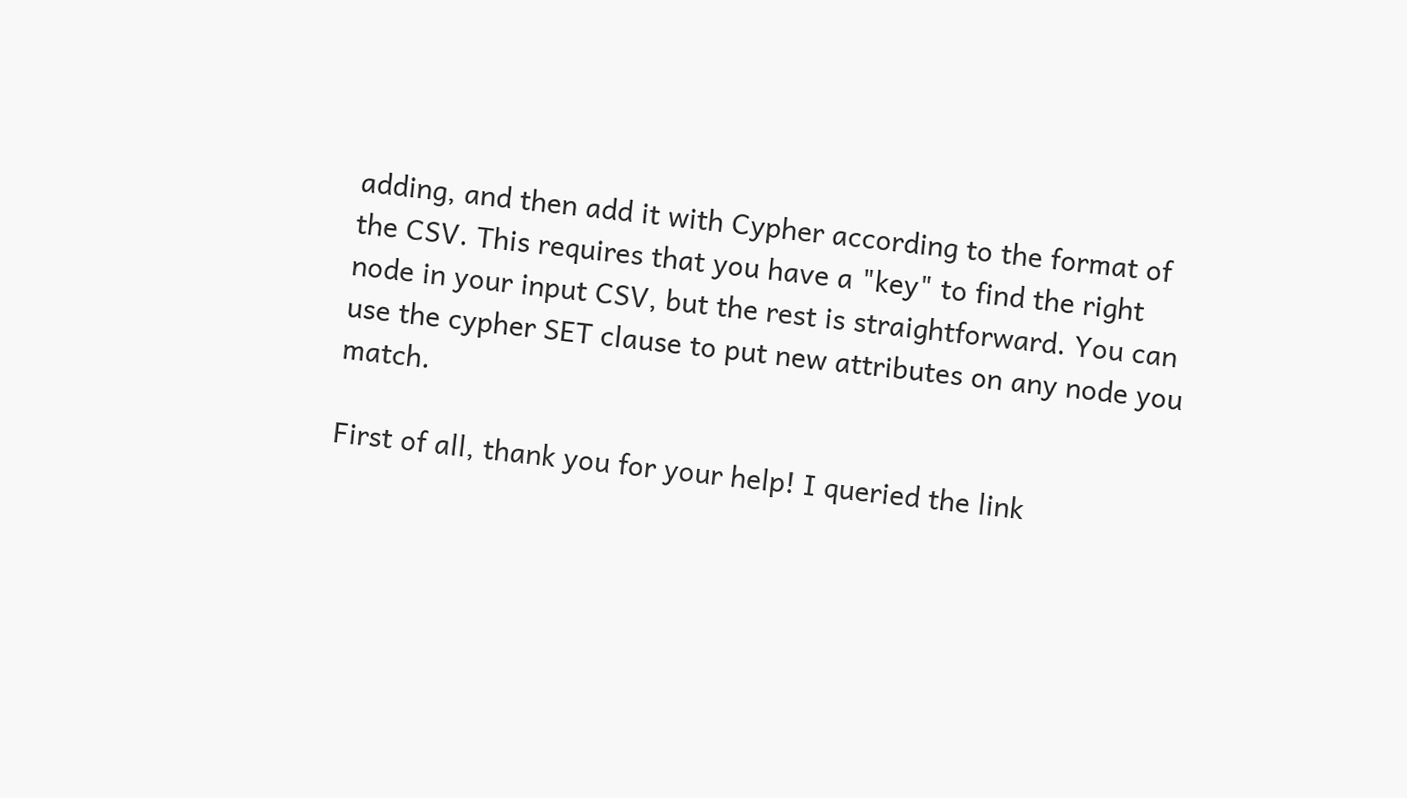adding, and then add it with Cypher according to the format of the CSV. This requires that you have a "key" to find the right node in your input CSV, but the rest is straightforward. You can use the cypher SET clause to put new attributes on any node you match.

First of all, thank you for your help! I queried the link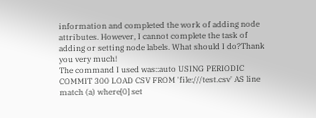information and completed the work of adding node attributes. However, I cannot complete the task of adding or setting node labels. What should I do?Thank you very much!
The command I used was::auto USING PERIODIC COMMIT 300 LOAD CSV FROM 'file:///test.csv' AS line match (a) where[0] set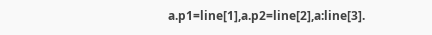a.p1=line[1],a.p2=line[2],a:line[3].